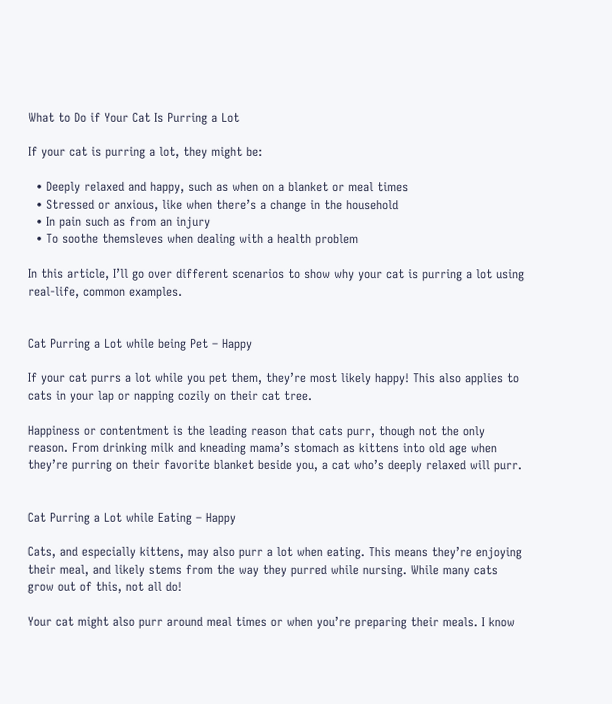What to Do if Your Cat Is Purring a Lot

If your cat is purring a lot, they might be:

  • Deeply relaxed and happy, such as when on a blanket or meal times
  • Stressed or anxious, like when there’s a change in the household
  • In pain such as from an injury
  • To soothe themsleves when dealing with a health problem

In this article, I’ll go over different scenarios to show why your cat is purring a lot using real-life, common examples.


Cat Purring a Lot while being Pet – Happy

If your cat purrs a lot while you pet them, they’re most likely happy! This also applies to cats in your lap or napping cozily on their cat tree.

Happiness or contentment is the leading reason that cats purr, though not the only reason. From drinking milk and kneading mama’s stomach as kittens into old age when they’re purring on their favorite blanket beside you, a cat who’s deeply relaxed will purr.


Cat Purring a Lot while Eating – Happy

Cats, and especially kittens, may also purr a lot when eating. This means they’re enjoying their meal, and likely stems from the way they purred while nursing. While many cats grow out of this, not all do!

Your cat might also purr around meal times or when you’re preparing their meals. I know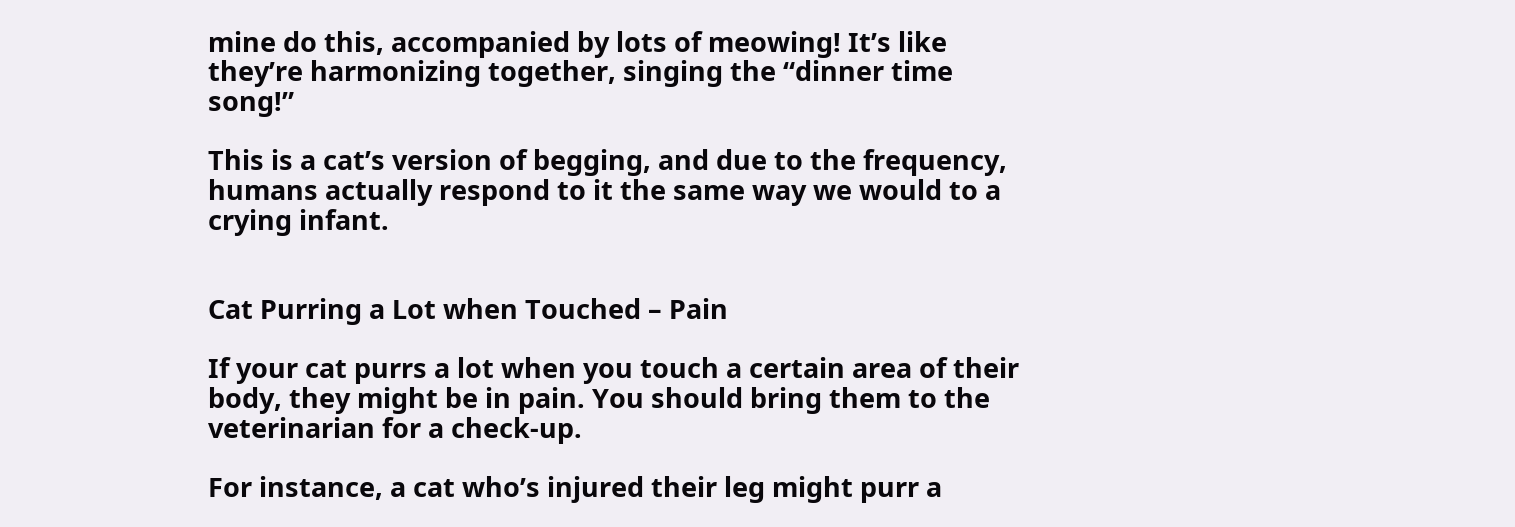mine do this, accompanied by lots of meowing! It’s like they’re harmonizing together, singing the “dinner time song!”

This is a cat’s version of begging, and due to the frequency, humans actually respond to it the same way we would to a crying infant.


Cat Purring a Lot when Touched – Pain

If your cat purrs a lot when you touch a certain area of their body, they might be in pain. You should bring them to the veterinarian for a check-up.

For instance, a cat who’s injured their leg might purr a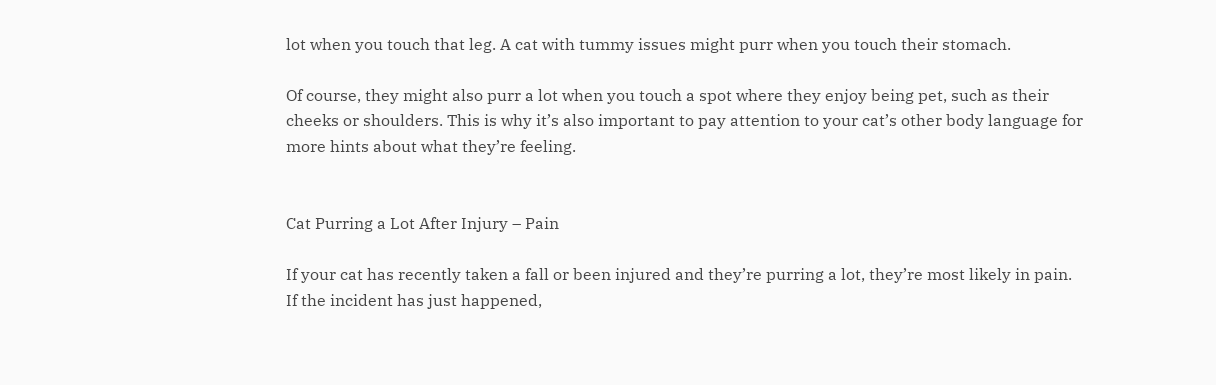lot when you touch that leg. A cat with tummy issues might purr when you touch their stomach.

Of course, they might also purr a lot when you touch a spot where they enjoy being pet, such as their cheeks or shoulders. This is why it’s also important to pay attention to your cat’s other body language for more hints about what they’re feeling.


Cat Purring a Lot After Injury – Pain

If your cat has recently taken a fall or been injured and they’re purring a lot, they’re most likely in pain. If the incident has just happened,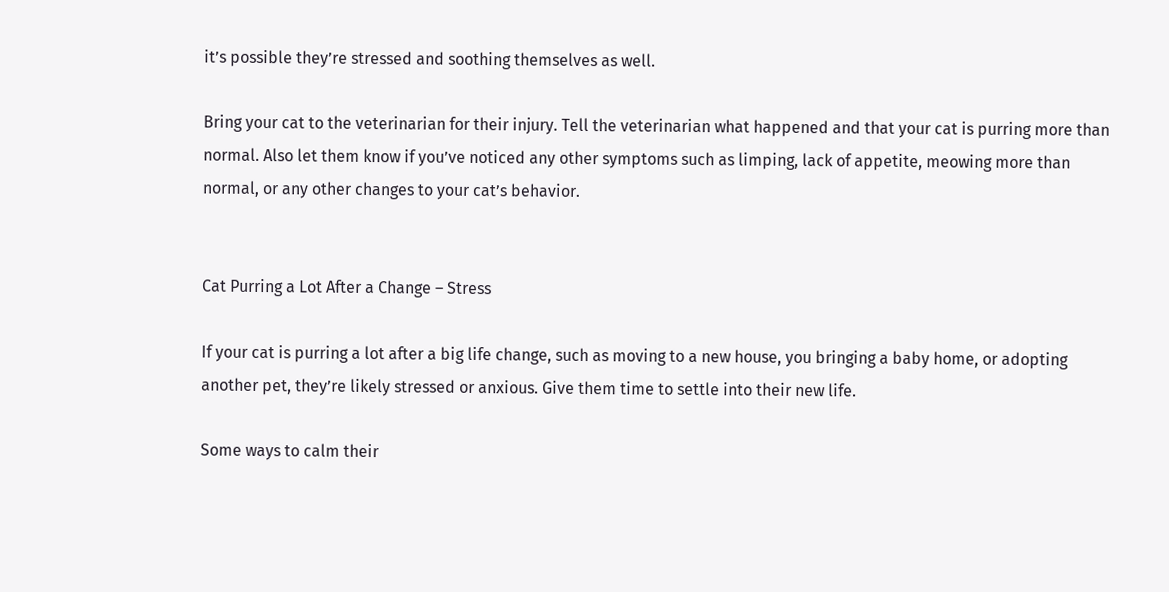it’s possible they’re stressed and soothing themselves as well.

Bring your cat to the veterinarian for their injury. Tell the veterinarian what happened and that your cat is purring more than normal. Also let them know if you’ve noticed any other symptoms such as limping, lack of appetite, meowing more than normal, or any other changes to your cat’s behavior.


Cat Purring a Lot After a Change – Stress

If your cat is purring a lot after a big life change, such as moving to a new house, you bringing a baby home, or adopting another pet, they’re likely stressed or anxious. Give them time to settle into their new life.

Some ways to calm their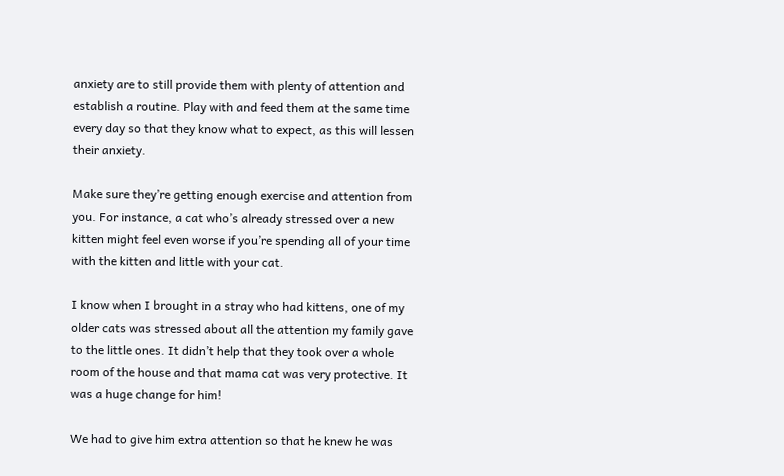anxiety are to still provide them with plenty of attention and establish a routine. Play with and feed them at the same time every day so that they know what to expect, as this will lessen their anxiety.

Make sure they’re getting enough exercise and attention from you. For instance, a cat who’s already stressed over a new kitten might feel even worse if you’re spending all of your time with the kitten and little with your cat.

I know when I brought in a stray who had kittens, one of my older cats was stressed about all the attention my family gave to the little ones. It didn’t help that they took over a whole room of the house and that mama cat was very protective. It was a huge change for him!

We had to give him extra attention so that he knew he was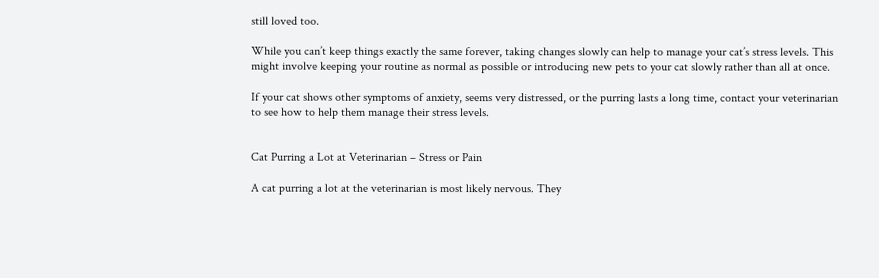still loved too.

While you can’t keep things exactly the same forever, taking changes slowly can help to manage your cat’s stress levels. This might involve keeping your routine as normal as possible or introducing new pets to your cat slowly rather than all at once.

If your cat shows other symptoms of anxiety, seems very distressed, or the purring lasts a long time, contact your veterinarian to see how to help them manage their stress levels.


Cat Purring a Lot at Veterinarian – Stress or Pain

A cat purring a lot at the veterinarian is most likely nervous. They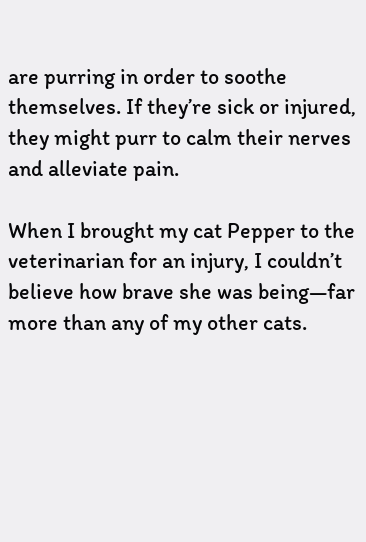are purring in order to soothe themselves. If they’re sick or injured, they might purr to calm their nerves and alleviate pain.

When I brought my cat Pepper to the veterinarian for an injury, I couldn’t believe how brave she was being—far more than any of my other cats.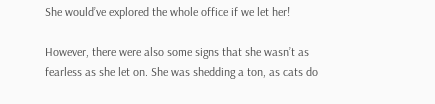She would’ve explored the whole office if we let her!

However, there were also some signs that she wasn’t as fearless as she let on. She was shedding a ton, as cats do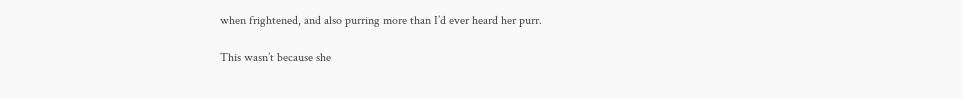when frightened, and also purring more than I’d ever heard her purr.

This wasn’t because she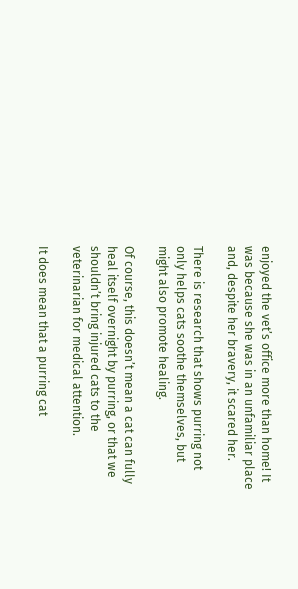enjoyed the vet’s office more than home! It was because she was in an unfamiliar place and, despite her bravery, it scared her.

There is research that shows purring not only helps cats soothe themselves, but might also promote healing.

Of course, this doesn’t mean a cat can fully heal itself overnight by purring, or that we shouldn’t bring injured cats to the veterinarian for medical attention.

It does mean that a purring cat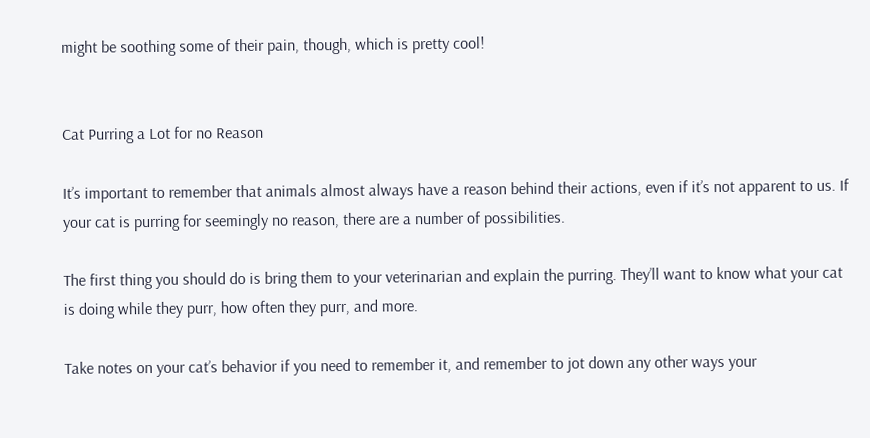might be soothing some of their pain, though, which is pretty cool!


Cat Purring a Lot for no Reason

It’s important to remember that animals almost always have a reason behind their actions, even if it’s not apparent to us. If your cat is purring for seemingly no reason, there are a number of possibilities.

The first thing you should do is bring them to your veterinarian and explain the purring. They’ll want to know what your cat is doing while they purr, how often they purr, and more.

Take notes on your cat’s behavior if you need to remember it, and remember to jot down any other ways your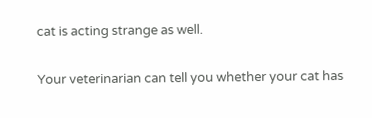cat is acting strange as well.

Your veterinarian can tell you whether your cat has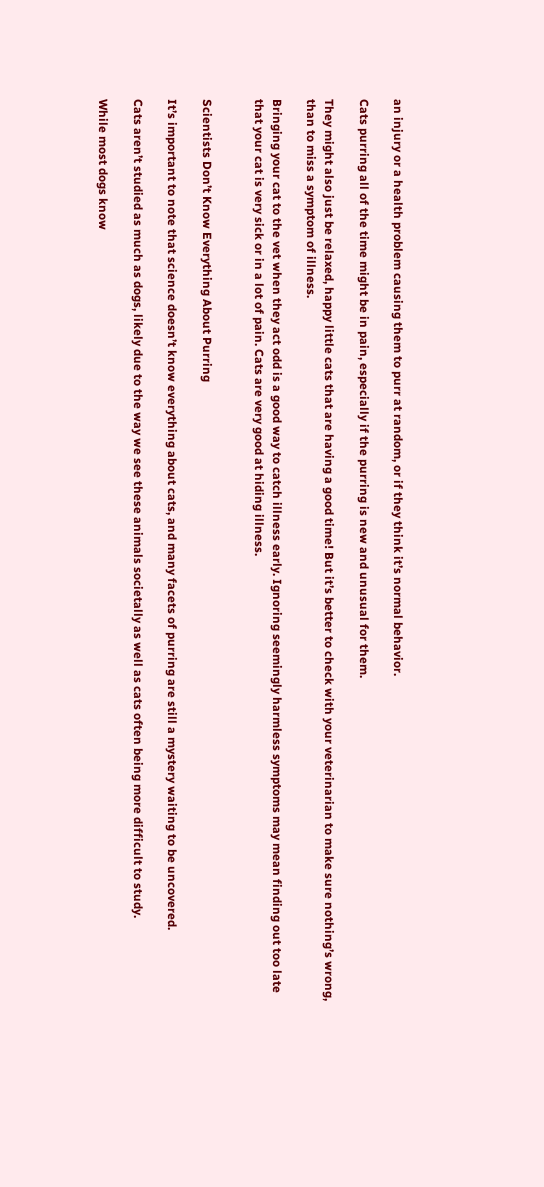an injury or a health problem causing them to purr at random, or if they think it’s normal behavior.

Cats purring all of the time might be in pain, especially if the purring is new and unusual for them.

They might also just be relaxed, happy little cats that are having a good time! But it’s better to check with your veterinarian to make sure nothing’s wrong, than to miss a symptom of illness.

Bringing your cat to the vet when they act odd is a good way to catch illness early. Ignoring seemingly harmless symptoms may mean finding out too late that your cat is very sick or in a lot of pain. Cats are very good at hiding illness.


Scientists Don’t Know Everything About Purring

It’s important to note that science doesn’t know everything about cats, and many facets of purring are still a mystery waiting to be uncovered.

Cats aren’t studied as much as dogs, likely due to the way we see these animals societally as well as cats often being more difficult to study.

While most dogs know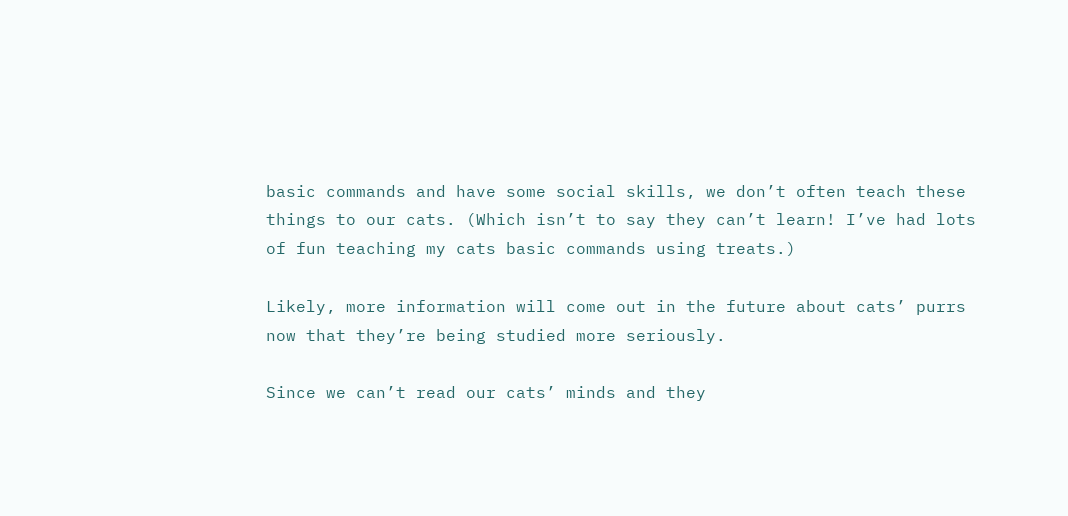basic commands and have some social skills, we don’t often teach these things to our cats. (Which isn’t to say they can’t learn! I’ve had lots of fun teaching my cats basic commands using treats.)

Likely, more information will come out in the future about cats’ purrs now that they’re being studied more seriously.

Since we can’t read our cats’ minds and they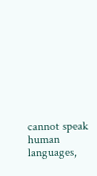cannot speak human languages,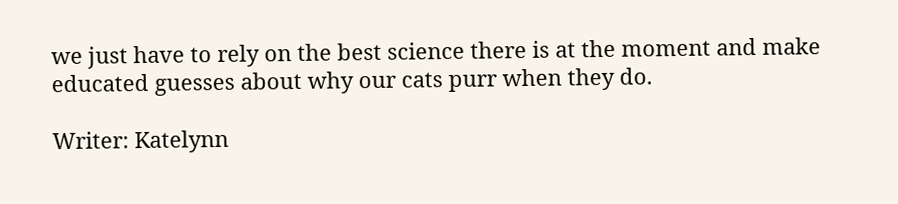we just have to rely on the best science there is at the moment and make educated guesses about why our cats purr when they do.

Writer: Katelynn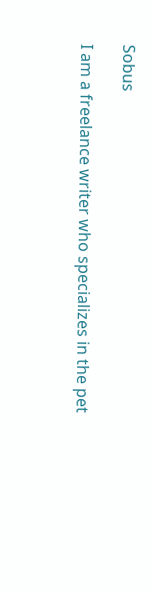Sobus

I am a freelance writer who specializes in the pet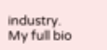industry.  My full bio